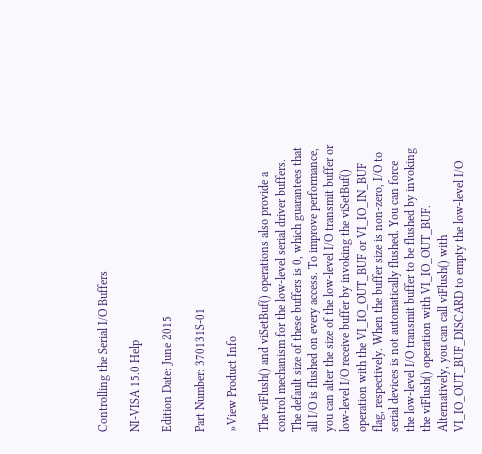Controlling the Serial I/O Buffers

NI-VISA 15.0 Help

Edition Date: June 2015

Part Number: 370131S-01

»View Product Info

The viFlush() and viSetBuf() operations also provide a control mechanism for the low-level serial driver buffers. The default size of these buffers is 0, which guarantees that all I/O is flushed on every access. To improve performance, you can alter the size of the low-level I/O transmit buffer or low-level I/O receive buffer by invoking the viSetBuf() operation with the VI_IO_OUT_BUF or VI_IO_IN_BUF flag, respectively. When the buffer size is non-zero, I/O to serial devices is not automatically flushed. You can force the low-level I/O transmit buffer to be flushed by invoking the viFlush() operation with VI_IO_OUT_BUF. Alternatively, you can call viFlush() with VI_IO_OUT_BUF_DISCARD to empty the low-level I/O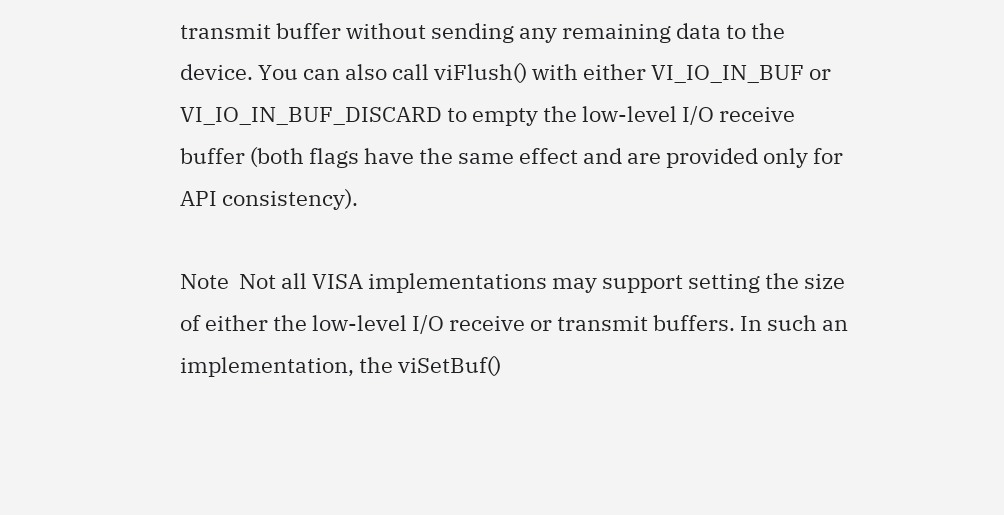transmit buffer without sending any remaining data to the device. You can also call viFlush() with either VI_IO_IN_BUF or VI_IO_IN_BUF_DISCARD to empty the low-level I/O receive buffer (both flags have the same effect and are provided only for API consistency).

Note  Not all VISA implementations may support setting the size of either the low-level I/O receive or transmit buffers. In such an implementation, the viSetBuf()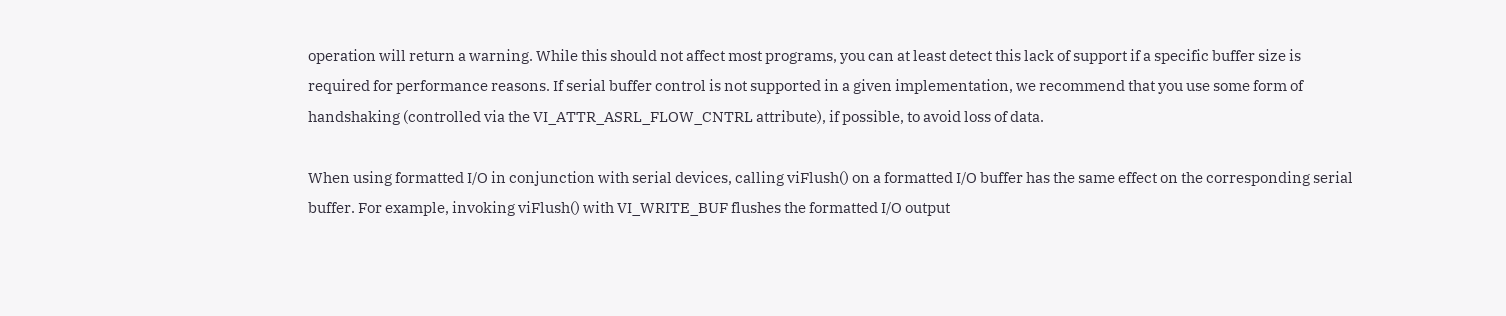operation will return a warning. While this should not affect most programs, you can at least detect this lack of support if a specific buffer size is required for performance reasons. If serial buffer control is not supported in a given implementation, we recommend that you use some form of handshaking (controlled via the VI_ATTR_ASRL_FLOW_CNTRL attribute), if possible, to avoid loss of data.

When using formatted I/O in conjunction with serial devices, calling viFlush() on a formatted I/O buffer has the same effect on the corresponding serial buffer. For example, invoking viFlush() with VI_WRITE_BUF flushes the formatted I/O output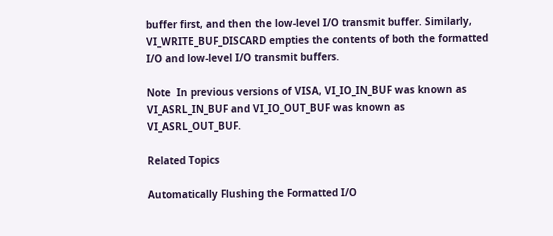buffer first, and then the low-level I/O transmit buffer. Similarly, VI_WRITE_BUF_DISCARD empties the contents of both the formatted I/O and low-level I/O transmit buffers.

Note  In previous versions of VISA, VI_IO_IN_BUF was known as VI_ASRL_IN_BUF and VI_IO_OUT_BUF was known as VI_ASRL_OUT_BUF.

Related Topics

Automatically Flushing the Formatted I/O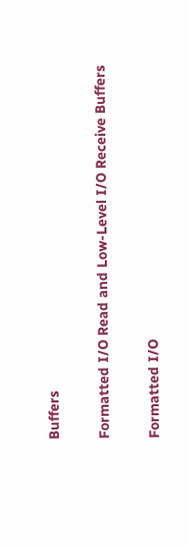Buffers

Formatted I/O Read and Low-Level I/O Receive Buffers

Formatted I/O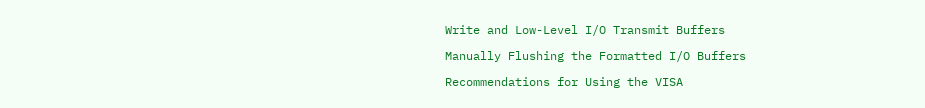Write and Low-Level I/O Transmit Buffers

Manually Flushing the Formatted I/O Buffers

Recommendations for Using the VISA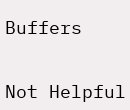Buffers


Not Helpful